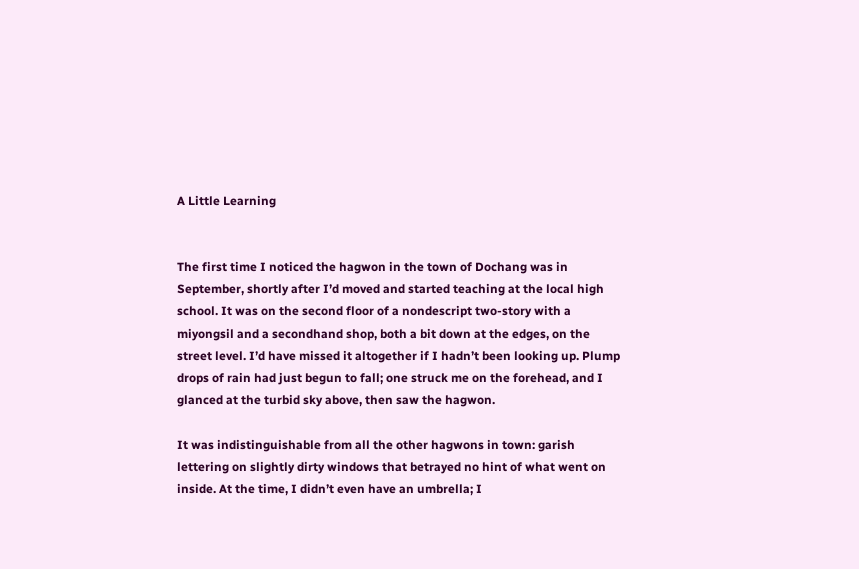A Little Learning


The first time I noticed the hagwon in the town of Dochang was in September, shortly after I’d moved and started teaching at the local high school. It was on the second floor of a nondescript two-story with a miyongsil and a secondhand shop, both a bit down at the edges, on the street level. I’d have missed it altogether if I hadn’t been looking up. Plump drops of rain had just begun to fall; one struck me on the forehead, and I glanced at the turbid sky above, then saw the hagwon.

It was indistinguishable from all the other hagwons in town: garish lettering on slightly dirty windows that betrayed no hint of what went on inside. At the time, I didn’t even have an umbrella; I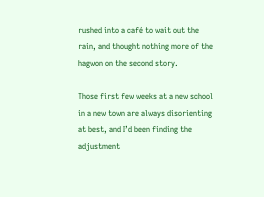rushed into a café to wait out the rain, and thought nothing more of the hagwon on the second story.

Those first few weeks at a new school in a new town are always disorienting at best, and I’d been finding the adjustment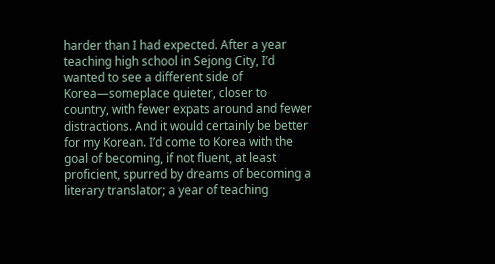harder than I had expected. After a year teaching high school in Sejong City, I’d wanted to see a different side of Korea—someplace quieter, closer to country, with fewer expats around and fewer distractions. And it would certainly be better for my Korean. I’d come to Korea with the goal of becoming, if not fluent, at least proficient, spurred by dreams of becoming a literary translator; a year of teaching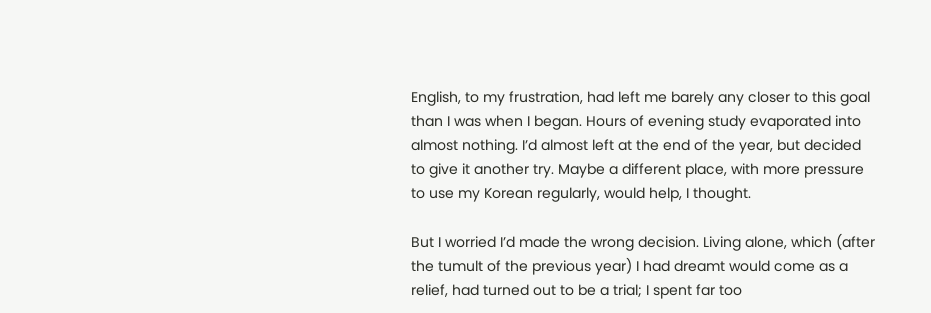English, to my frustration, had left me barely any closer to this goal than I was when I began. Hours of evening study evaporated into almost nothing. I’d almost left at the end of the year, but decided to give it another try. Maybe a different place, with more pressure to use my Korean regularly, would help, I thought.

But I worried I’d made the wrong decision. Living alone, which (after the tumult of the previous year) I had dreamt would come as a relief, had turned out to be a trial; I spent far too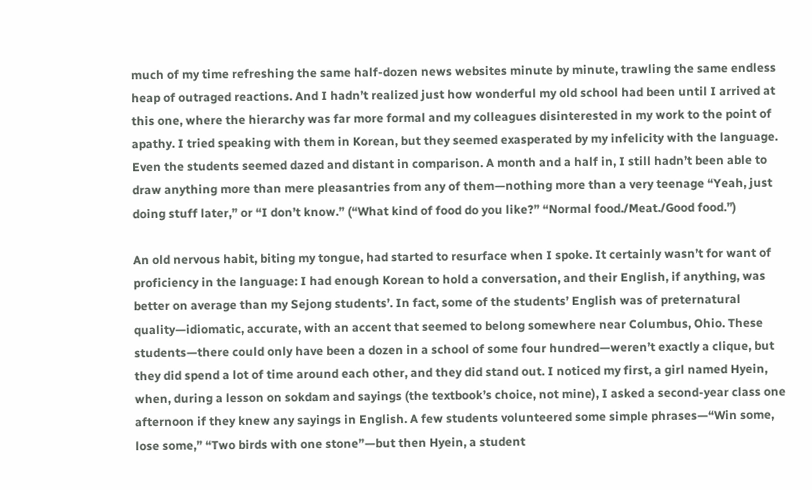much of my time refreshing the same half-dozen news websites minute by minute, trawling the same endless heap of outraged reactions. And I hadn’t realized just how wonderful my old school had been until I arrived at this one, where the hierarchy was far more formal and my colleagues disinterested in my work to the point of apathy. I tried speaking with them in Korean, but they seemed exasperated by my infelicity with the language. Even the students seemed dazed and distant in comparison. A month and a half in, I still hadn’t been able to draw anything more than mere pleasantries from any of them—nothing more than a very teenage “Yeah, just doing stuff later,” or “I don’t know.” (“What kind of food do you like?” “Normal food./Meat./Good food.”)

An old nervous habit, biting my tongue, had started to resurface when I spoke. It certainly wasn’t for want of proficiency in the language: I had enough Korean to hold a conversation, and their English, if anything, was better on average than my Sejong students’. In fact, some of the students’ English was of preternatural quality—idiomatic, accurate, with an accent that seemed to belong somewhere near Columbus, Ohio. These students—there could only have been a dozen in a school of some four hundred—weren’t exactly a clique, but they did spend a lot of time around each other, and they did stand out. I noticed my first, a girl named Hyein, when, during a lesson on sokdam and sayings (the textbook’s choice, not mine), I asked a second-year class one afternoon if they knew any sayings in English. A few students volunteered some simple phrases—“Win some, lose some,” “Two birds with one stone”—but then Hyein, a student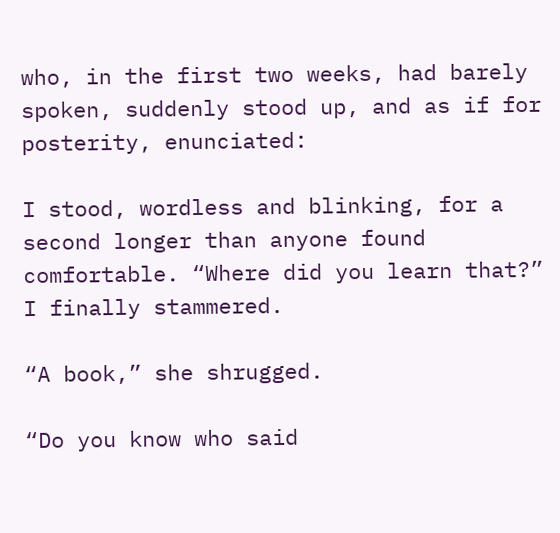who, in the first two weeks, had barely spoken, suddenly stood up, and as if for posterity, enunciated:

I stood, wordless and blinking, for a second longer than anyone found comfortable. “Where did you learn that?” I finally stammered.

“A book,” she shrugged.

“Do you know who said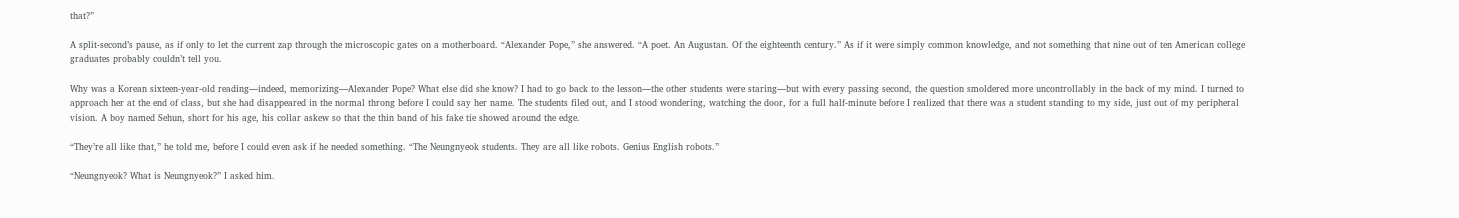that?”

A split-second’s pause, as if only to let the current zap through the microscopic gates on a motherboard. “Alexander Pope,” she answered. “A poet. An Augustan. Of the eighteenth century.” As if it were simply common knowledge, and not something that nine out of ten American college graduates probably couldn’t tell you.

Why was a Korean sixteen-year-old reading—indeed, memorizing—Alexander Pope? What else did she know? I had to go back to the lesson—the other students were staring—but with every passing second, the question smoldered more uncontrollably in the back of my mind. I turned to approach her at the end of class, but she had disappeared in the normal throng before I could say her name. The students filed out, and I stood wondering, watching the door, for a full half-minute before I realized that there was a student standing to my side, just out of my peripheral vision. A boy named Sehun, short for his age, his collar askew so that the thin band of his fake tie showed around the edge.

“They’re all like that,” he told me, before I could even ask if he needed something. “The Neungnyeok students. They are all like robots. Genius English robots.”

“Neungnyeok? What is Neungnyeok?” I asked him.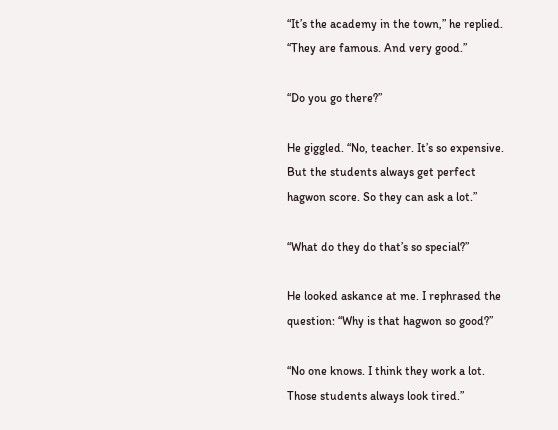“It’s the academy in the town,” he replied. “They are famous. And very good.”

“Do you go there?”

He giggled. “No, teacher. It’s so expensive. But the students always get perfect hagwon score. So they can ask a lot.”

“What do they do that’s so special?”

He looked askance at me. I rephrased the question: “Why is that hagwon so good?”

“No one knows. I think they work a lot. Those students always look tired.”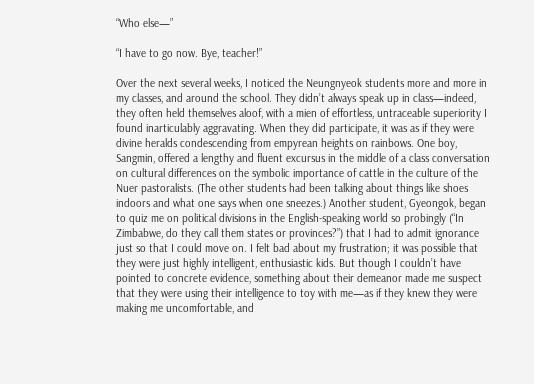“Who else—”

“I have to go now. Bye, teacher!”

Over the next several weeks, I noticed the Neungnyeok students more and more in my classes, and around the school. They didn’t always speak up in class—indeed, they often held themselves aloof, with a mien of effortless, untraceable superiority I found inarticulably aggravating. When they did participate, it was as if they were divine heralds condescending from empyrean heights on rainbows. One boy, Sangmin, offered a lengthy and fluent excursus in the middle of a class conversation on cultural differences on the symbolic importance of cattle in the culture of the Nuer pastoralists. (The other students had been talking about things like shoes indoors and what one says when one sneezes.) Another student, Gyeongok, began to quiz me on political divisions in the English-speaking world so probingly (“In Zimbabwe, do they call them states or provinces?”) that I had to admit ignorance just so that I could move on. I felt bad about my frustration; it was possible that they were just highly intelligent, enthusiastic kids. But though I couldn’t have pointed to concrete evidence, something about their demeanor made me suspect that they were using their intelligence to toy with me—as if they knew they were making me uncomfortable, and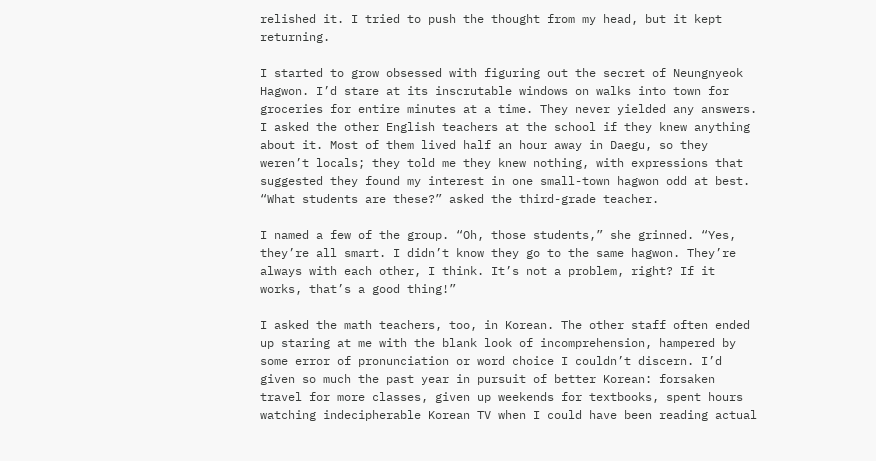relished it. I tried to push the thought from my head, but it kept returning.

I started to grow obsessed with figuring out the secret of Neungnyeok Hagwon. I’d stare at its inscrutable windows on walks into town for groceries for entire minutes at a time. They never yielded any answers. I asked the other English teachers at the school if they knew anything about it. Most of them lived half an hour away in Daegu, so they weren’t locals; they told me they knew nothing, with expressions that suggested they found my interest in one small-town hagwon odd at best. “What students are these?” asked the third-grade teacher.

I named a few of the group. “Oh, those students,” she grinned. “Yes, they’re all smart. I didn’t know they go to the same hagwon. They’re always with each other, I think. It’s not a problem, right? If it works, that’s a good thing!”

I asked the math teachers, too, in Korean. The other staff often ended up staring at me with the blank look of incomprehension, hampered by some error of pronunciation or word choice I couldn’t discern. I’d given so much the past year in pursuit of better Korean: forsaken travel for more classes, given up weekends for textbooks, spent hours watching indecipherable Korean TV when I could have been reading actual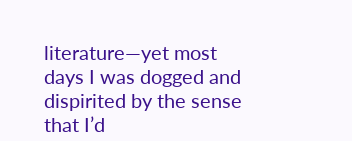literature—yet most days I was dogged and dispirited by the sense that I’d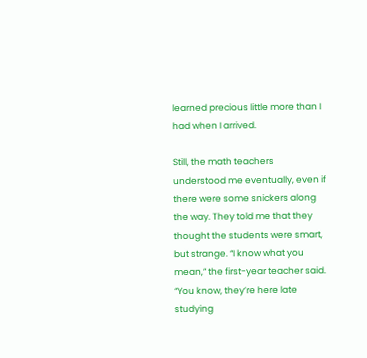learned precious little more than I had when I arrived.

Still, the math teachers understood me eventually, even if there were some snickers along the way. They told me that they thought the students were smart, but strange. “I know what you mean,” the first-year teacher said. “You know, they’re here late studying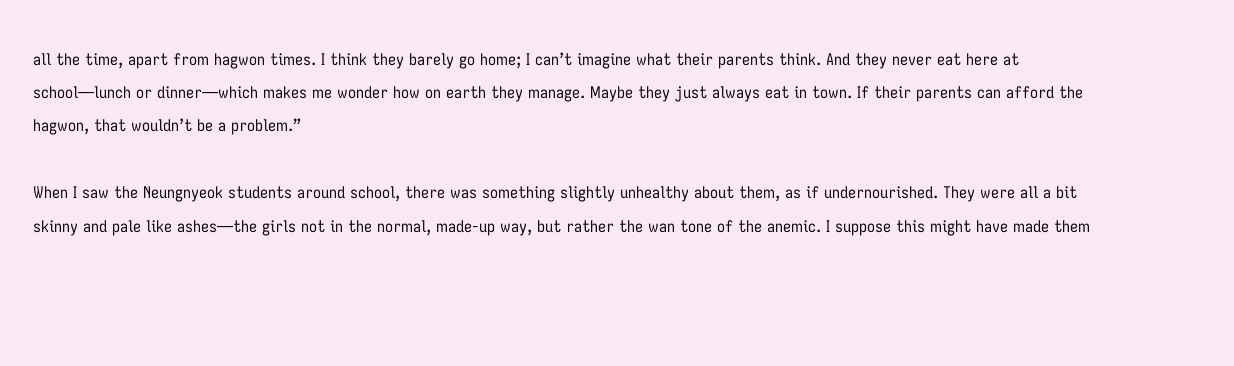all the time, apart from hagwon times. I think they barely go home; I can’t imagine what their parents think. And they never eat here at school—lunch or dinner—which makes me wonder how on earth they manage. Maybe they just always eat in town. If their parents can afford the hagwon, that wouldn’t be a problem.”

When I saw the Neungnyeok students around school, there was something slightly unhealthy about them, as if undernourished. They were all a bit skinny and pale like ashes—the girls not in the normal, made-up way, but rather the wan tone of the anemic. I suppose this might have made them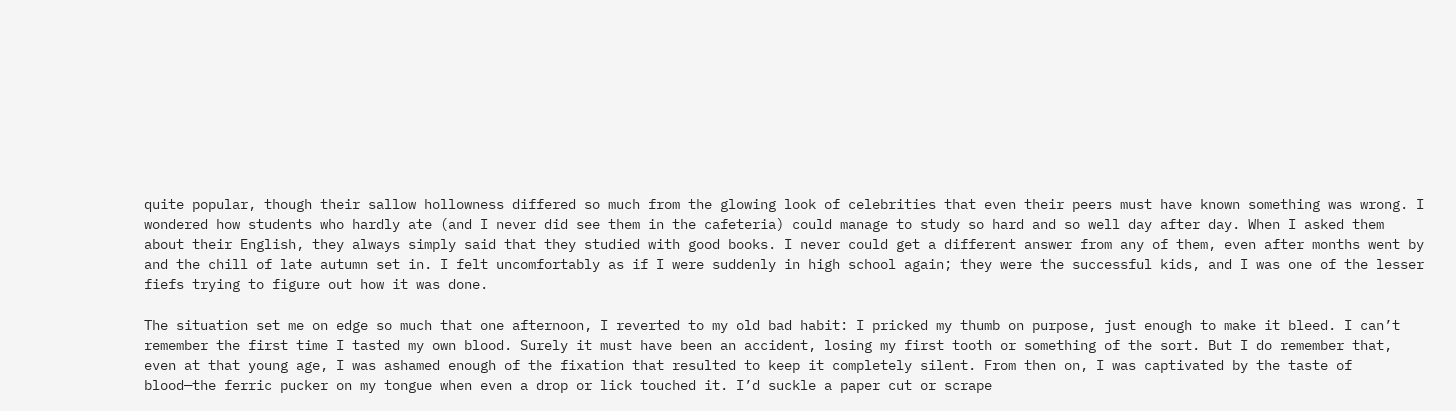quite popular, though their sallow hollowness differed so much from the glowing look of celebrities that even their peers must have known something was wrong. I wondered how students who hardly ate (and I never did see them in the cafeteria) could manage to study so hard and so well day after day. When I asked them about their English, they always simply said that they studied with good books. I never could get a different answer from any of them, even after months went by and the chill of late autumn set in. I felt uncomfortably as if I were suddenly in high school again; they were the successful kids, and I was one of the lesser fiefs trying to figure out how it was done.

The situation set me on edge so much that one afternoon, I reverted to my old bad habit: I pricked my thumb on purpose, just enough to make it bleed. I can’t remember the first time I tasted my own blood. Surely it must have been an accident, losing my first tooth or something of the sort. But I do remember that, even at that young age, I was ashamed enough of the fixation that resulted to keep it completely silent. From then on, I was captivated by the taste of blood—the ferric pucker on my tongue when even a drop or lick touched it. I’d suckle a paper cut or scrape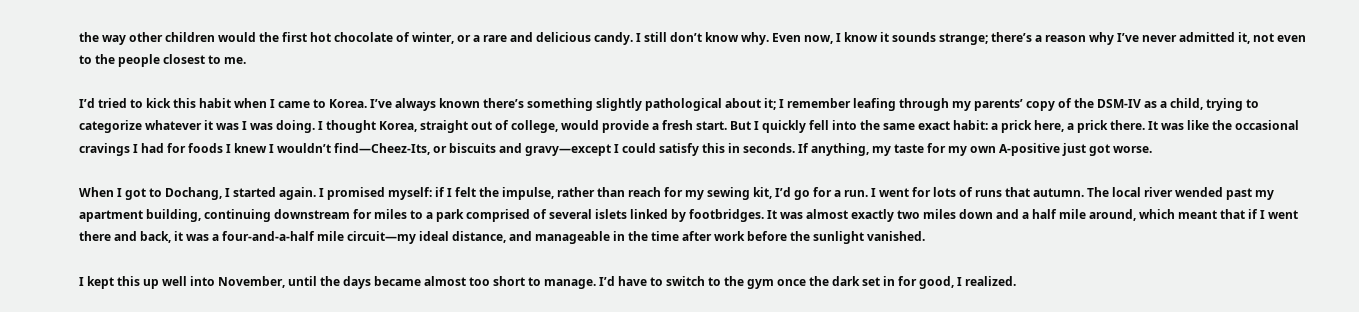the way other children would the first hot chocolate of winter, or a rare and delicious candy. I still don’t know why. Even now, I know it sounds strange; there’s a reason why I’ve never admitted it, not even to the people closest to me.

I’d tried to kick this habit when I came to Korea. I’ve always known there’s something slightly pathological about it; I remember leafing through my parents’ copy of the DSM-IV as a child, trying to categorize whatever it was I was doing. I thought Korea, straight out of college, would provide a fresh start. But I quickly fell into the same exact habit: a prick here, a prick there. It was like the occasional cravings I had for foods I knew I wouldn’t find—Cheez-Its, or biscuits and gravy—except I could satisfy this in seconds. If anything, my taste for my own A-positive just got worse.

When I got to Dochang, I started again. I promised myself: if I felt the impulse, rather than reach for my sewing kit, I’d go for a run. I went for lots of runs that autumn. The local river wended past my apartment building, continuing downstream for miles to a park comprised of several islets linked by footbridges. It was almost exactly two miles down and a half mile around, which meant that if I went there and back, it was a four-and-a-half mile circuit—my ideal distance, and manageable in the time after work before the sunlight vanished.

I kept this up well into November, until the days became almost too short to manage. I’d have to switch to the gym once the dark set in for good, I realized.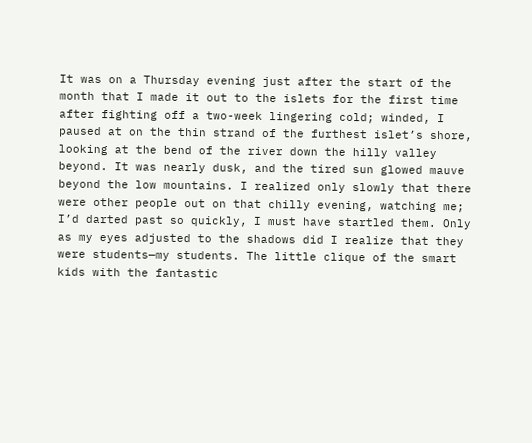It was on a Thursday evening just after the start of the month that I made it out to the islets for the first time after fighting off a two-week lingering cold; winded, I paused at on the thin strand of the furthest islet’s shore, looking at the bend of the river down the hilly valley beyond. It was nearly dusk, and the tired sun glowed mauve beyond the low mountains. I realized only slowly that there were other people out on that chilly evening, watching me; I’d darted past so quickly, I must have startled them. Only as my eyes adjusted to the shadows did I realize that they were students—my students. The little clique of the smart kids with the fantastic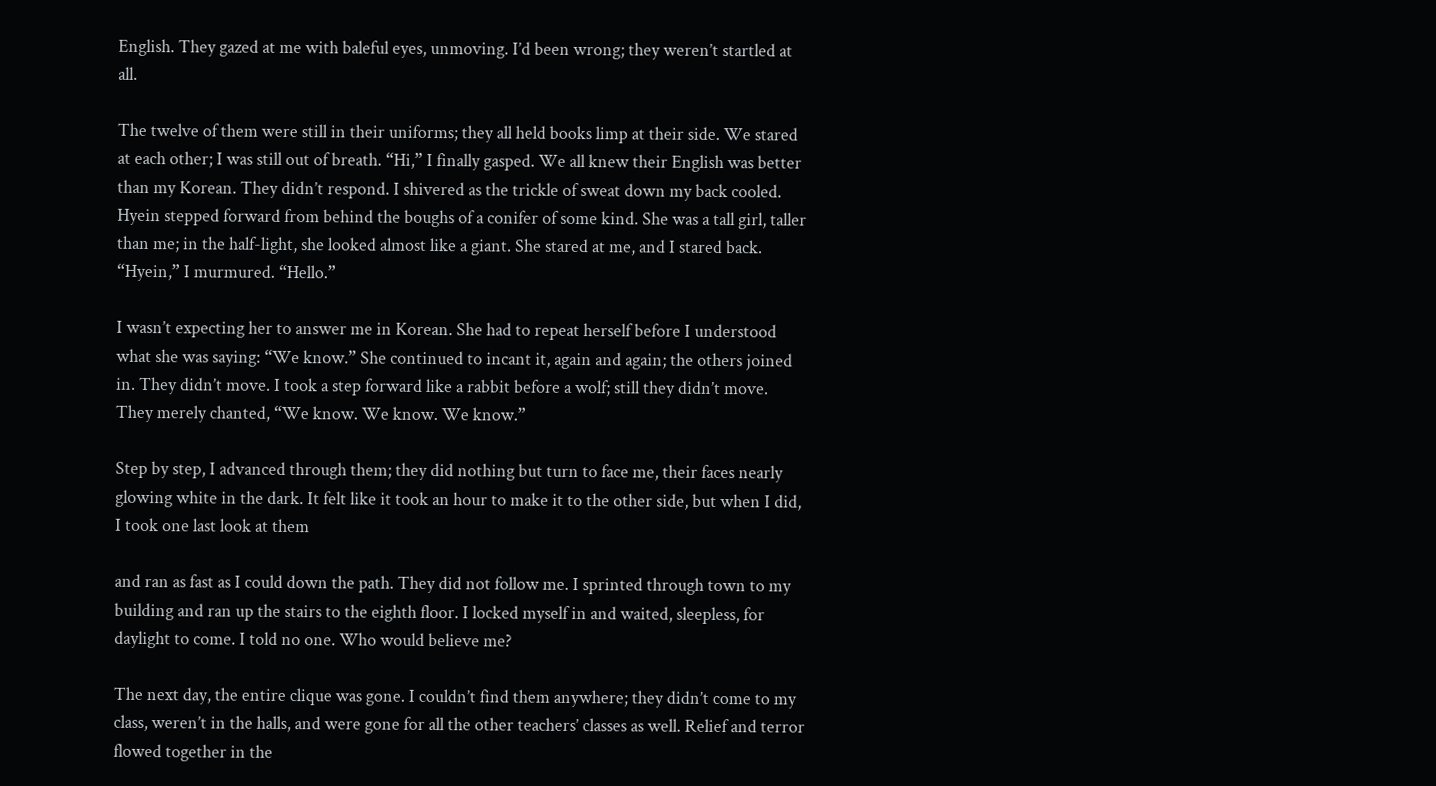English. They gazed at me with baleful eyes, unmoving. I’d been wrong; they weren’t startled at all.

The twelve of them were still in their uniforms; they all held books limp at their side. We stared at each other; I was still out of breath. “Hi,” I finally gasped. We all knew their English was better than my Korean. They didn’t respond. I shivered as the trickle of sweat down my back cooled. Hyein stepped forward from behind the boughs of a conifer of some kind. She was a tall girl, taller than me; in the half-light, she looked almost like a giant. She stared at me, and I stared back. “Hyein,” I murmured. “Hello.”

I wasn’t expecting her to answer me in Korean. She had to repeat herself before I understood what she was saying: “We know.” She continued to incant it, again and again; the others joined in. They didn’t move. I took a step forward like a rabbit before a wolf; still they didn’t move. They merely chanted, “We know. We know. We know.”

Step by step, I advanced through them; they did nothing but turn to face me, their faces nearly glowing white in the dark. It felt like it took an hour to make it to the other side, but when I did, I took one last look at them

and ran as fast as I could down the path. They did not follow me. I sprinted through town to my building and ran up the stairs to the eighth floor. I locked myself in and waited, sleepless, for daylight to come. I told no one. Who would believe me?

The next day, the entire clique was gone. I couldn’t find them anywhere; they didn’t come to my class, weren’t in the halls, and were gone for all the other teachers’ classes as well. Relief and terror flowed together in the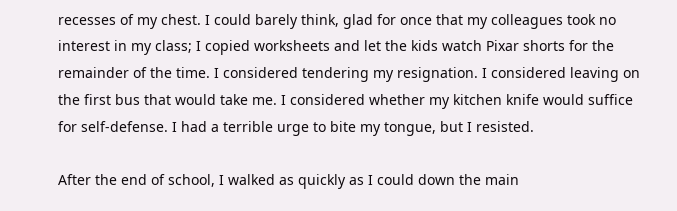recesses of my chest. I could barely think, glad for once that my colleagues took no interest in my class; I copied worksheets and let the kids watch Pixar shorts for the remainder of the time. I considered tendering my resignation. I considered leaving on the first bus that would take me. I considered whether my kitchen knife would suffice for self-defense. I had a terrible urge to bite my tongue, but I resisted.

After the end of school, I walked as quickly as I could down the main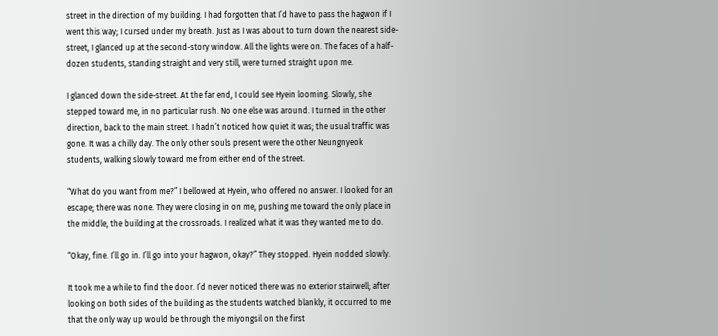street in the direction of my building. I had forgotten that I’d have to pass the hagwon if I went this way; I cursed under my breath. Just as I was about to turn down the nearest side-street, I glanced up at the second-story window. All the lights were on. The faces of a half-dozen students, standing straight and very still, were turned straight upon me.

I glanced down the side-street. At the far end, I could see Hyein looming. Slowly, she stepped toward me, in no particular rush. No one else was around. I turned in the other direction, back to the main street. I hadn’t noticed how quiet it was; the usual traffic was gone. It was a chilly day. The only other souls present were the other Neungnyeok students, walking slowly toward me from either end of the street.

“What do you want from me?” I bellowed at Hyein, who offered no answer. I looked for an escape; there was none. They were closing in on me, pushing me toward the only place in the middle, the building at the crossroads. I realized what it was they wanted me to do.

“Okay, fine. I’ll go in. I’ll go into your hagwon, okay?” They stopped. Hyein nodded slowly.

It took me a while to find the door. I’d never noticed there was no exterior stairwell; after looking on both sides of the building as the students watched blankly, it occurred to me that the only way up would be through the miyongsil on the first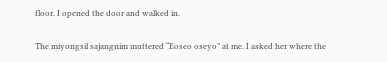floor. I opened the door and walked in.

The miyongsil sajangnim muttered “Eoseo oseyo” at me. I asked her where the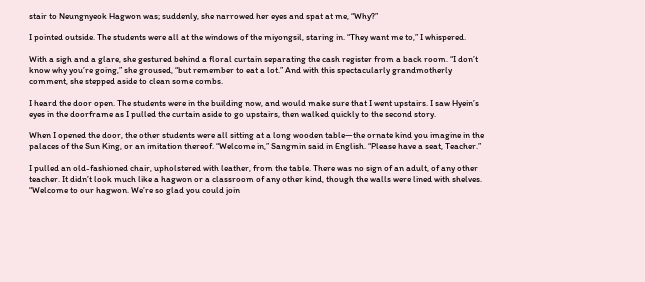stair to Neungnyeok Hagwon was; suddenly, she narrowed her eyes and spat at me, “Why?”

I pointed outside. The students were all at the windows of the miyongsil, staring in. “They want me to,” I whispered.

With a sigh and a glare, she gestured behind a floral curtain separating the cash register from a back room. “I don’t know why you’re going,” she groused, “but remember to eat a lot.” And with this spectacularly grandmotherly comment, she stepped aside to clean some combs.

I heard the door open. The students were in the building now, and would make sure that I went upstairs. I saw Hyein’s eyes in the doorframe as I pulled the curtain aside to go upstairs, then walked quickly to the second story.

When I opened the door, the other students were all sitting at a long wooden table—the ornate kind you imagine in the palaces of the Sun King, or an imitation thereof. “Welcome in,” Sangmin said in English. “Please have a seat, Teacher.”

I pulled an old-fashioned chair, upholstered with leather, from the table. There was no sign of an adult, of any other teacher. It didn’t look much like a hagwon or a classroom of any other kind, though the walls were lined with shelves. “Welcome to our hagwon. We’re so glad you could join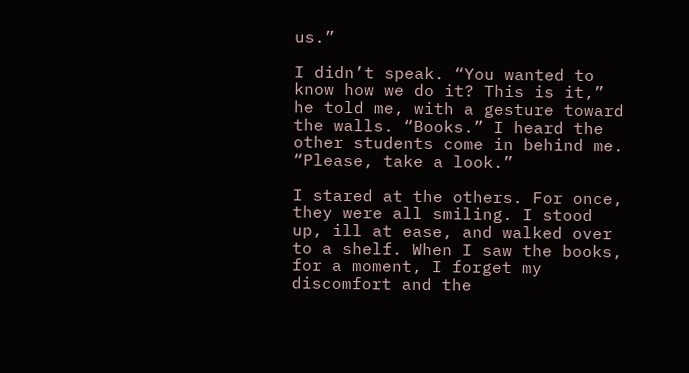us.”

I didn’t speak. “You wanted to know how we do it? This is it,” he told me, with a gesture toward the walls. “Books.” I heard the other students come in behind me. “Please, take a look.”

I stared at the others. For once, they were all smiling. I stood up, ill at ease, and walked over to a shelf. When I saw the books, for a moment, I forget my discomfort and the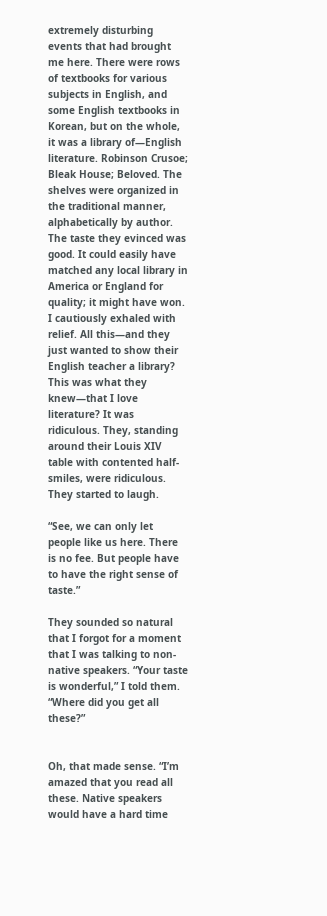extremely disturbing events that had brought me here. There were rows of textbooks for various subjects in English, and some English textbooks in Korean, but on the whole, it was a library of—English literature. Robinson Crusoe; Bleak House; Beloved. The shelves were organized in the traditional manner, alphabetically by author. The taste they evinced was good. It could easily have matched any local library in America or England for quality; it might have won. I cautiously exhaled with relief. All this—and they just wanted to show their English teacher a library? This was what they knew—that I love literature? It was ridiculous. They, standing around their Louis XIV table with contented half-smiles, were ridiculous. They started to laugh.

“See, we can only let people like us here. There is no fee. But people have to have the right sense of taste.”

They sounded so natural that I forgot for a moment that I was talking to non-native speakers. “Your taste is wonderful,” I told them. “Where did you get all these?”


Oh, that made sense. “I’m amazed that you read all these. Native speakers would have a hard time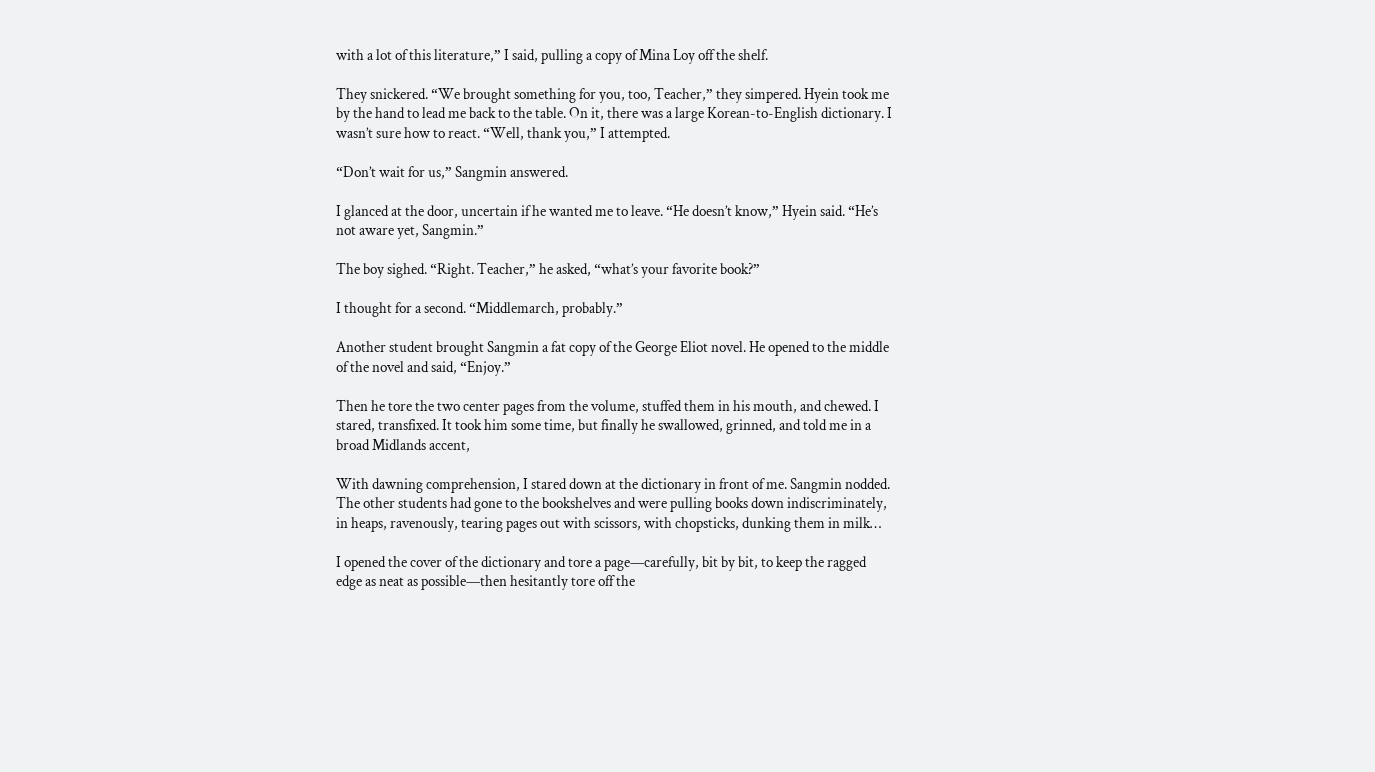with a lot of this literature,” I said, pulling a copy of Mina Loy off the shelf.

They snickered. “We brought something for you, too, Teacher,” they simpered. Hyein took me by the hand to lead me back to the table. On it, there was a large Korean-to-English dictionary. I wasn’t sure how to react. “Well, thank you,” I attempted.

“Don’t wait for us,” Sangmin answered.

I glanced at the door, uncertain if he wanted me to leave. “He doesn’t know,” Hyein said. “He’s not aware yet, Sangmin.”

The boy sighed. “Right. Teacher,” he asked, “what’s your favorite book?”

I thought for a second. “Middlemarch, probably.”

Another student brought Sangmin a fat copy of the George Eliot novel. He opened to the middle of the novel and said, “Enjoy.”

Then he tore the two center pages from the volume, stuffed them in his mouth, and chewed. I stared, transfixed. It took him some time, but finally he swallowed, grinned, and told me in a broad Midlands accent,

With dawning comprehension, I stared down at the dictionary in front of me. Sangmin nodded. The other students had gone to the bookshelves and were pulling books down indiscriminately, in heaps, ravenously, tearing pages out with scissors, with chopsticks, dunking them in milk…

I opened the cover of the dictionary and tore a page—carefully, bit by bit, to keep the ragged edge as neat as possible—then hesitantly tore off the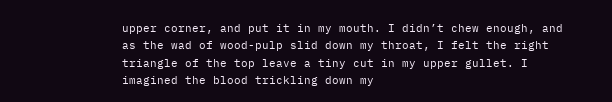upper corner, and put it in my mouth. I didn’t chew enough, and as the wad of wood-pulp slid down my throat, I felt the right triangle of the top leave a tiny cut in my upper gullet. I imagined the blood trickling down my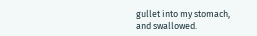gullet into my stomach, and swallowed.